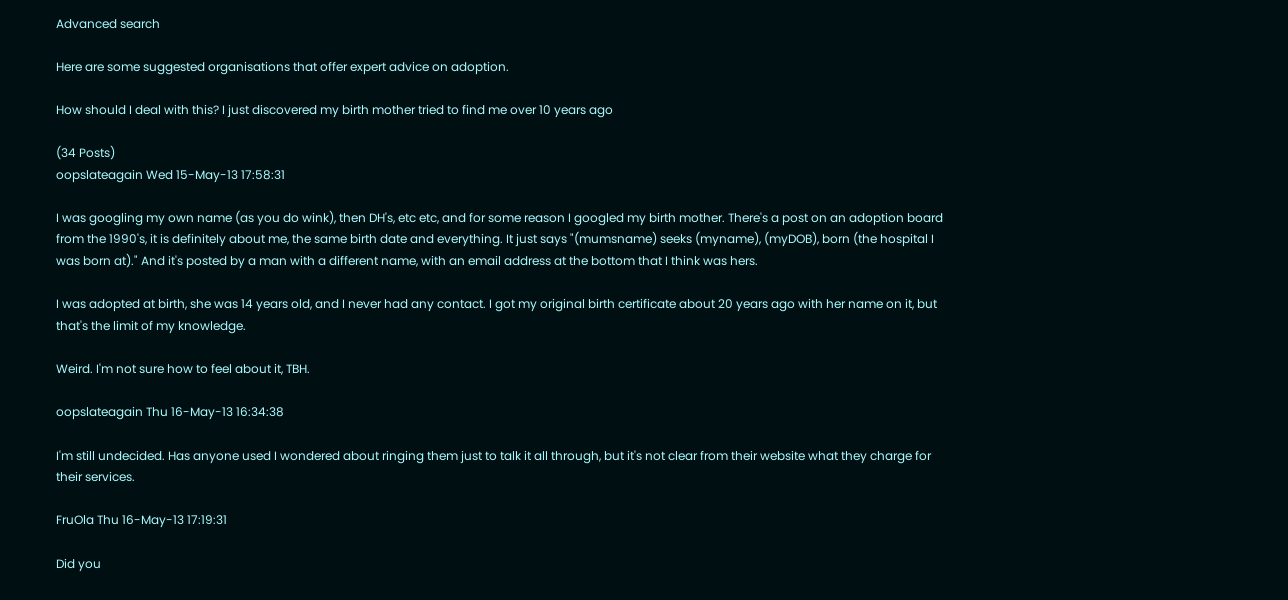Advanced search

Here are some suggested organisations that offer expert advice on adoption.

How should I deal with this? I just discovered my birth mother tried to find me over 10 years ago

(34 Posts)
oopslateagain Wed 15-May-13 17:58:31

I was googling my own name (as you do wink), then DH's, etc etc, and for some reason I googled my birth mother. There's a post on an adoption board from the 1990's, it is definitely about me, the same birth date and everything. It just says "(mumsname) seeks (myname), (myDOB), born (the hospital I was born at)." And it's posted by a man with a different name, with an email address at the bottom that I think was hers.

I was adopted at birth, she was 14 years old, and I never had any contact. I got my original birth certificate about 20 years ago with her name on it, but that's the limit of my knowledge.

Weird. I'm not sure how to feel about it, TBH.

oopslateagain Thu 16-May-13 16:34:38

I'm still undecided. Has anyone used I wondered about ringing them just to talk it all through, but it's not clear from their website what they charge for their services.

FruOla Thu 16-May-13 17:19:31

Did you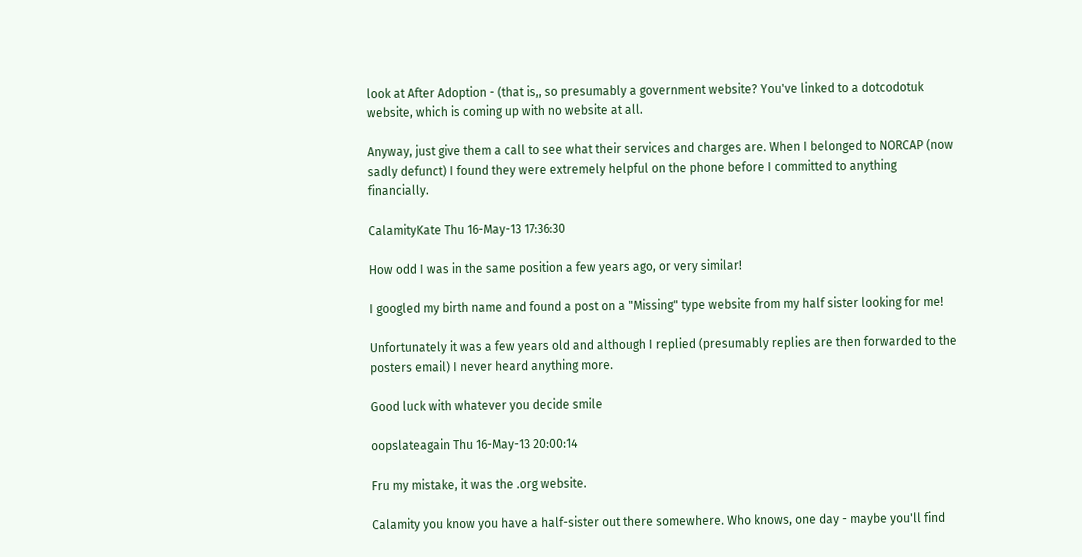look at After Adoption - (that is,, so presumably a government website? You've linked to a dotcodotuk website, which is coming up with no website at all.

Anyway, just give them a call to see what their services and charges are. When I belonged to NORCAP (now sadly defunct) I found they were extremely helpful on the phone before I committed to anything financially.

CalamityKate Thu 16-May-13 17:36:30

How odd I was in the same position a few years ago, or very similar!

I googled my birth name and found a post on a "Missing" type website from my half sister looking for me!

Unfortunately it was a few years old and although I replied (presumably replies are then forwarded to the posters email) I never heard anything more.

Good luck with whatever you decide smile

oopslateagain Thu 16-May-13 20:00:14

Fru my mistake, it was the .org website.

Calamity you know you have a half-sister out there somewhere. Who knows, one day - maybe you'll find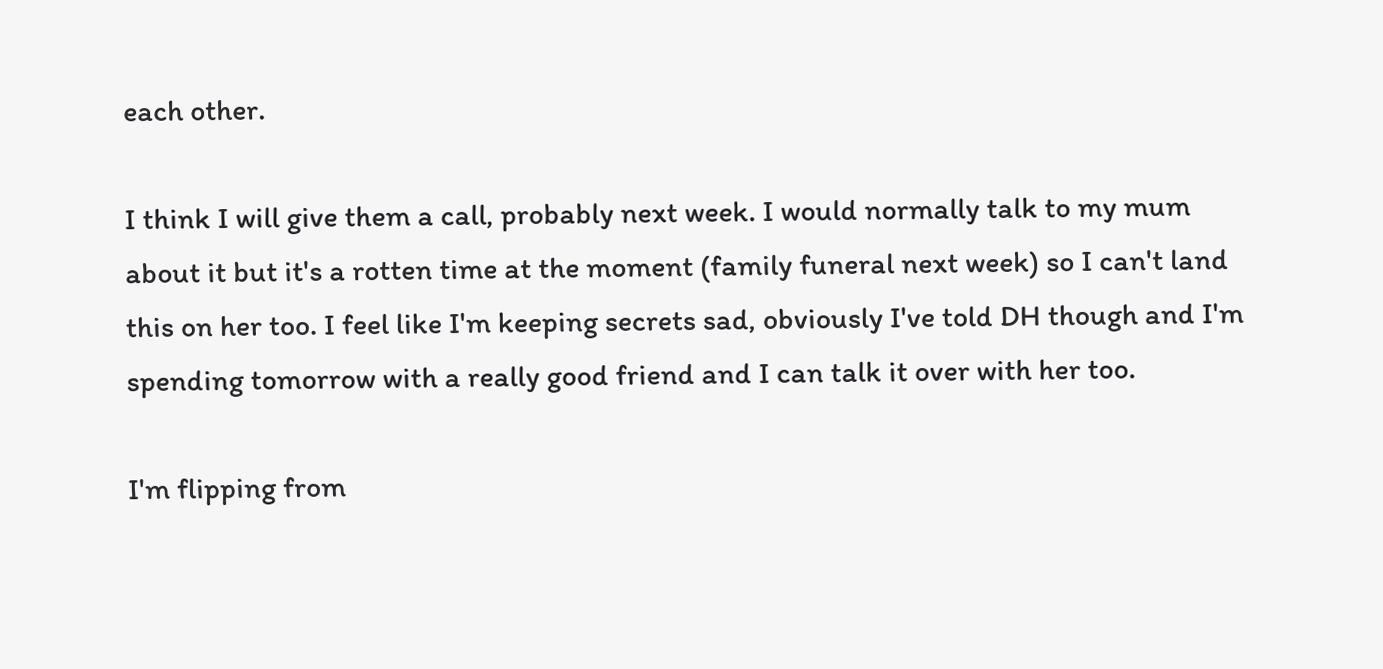each other.

I think I will give them a call, probably next week. I would normally talk to my mum about it but it's a rotten time at the moment (family funeral next week) so I can't land this on her too. I feel like I'm keeping secrets sad, obviously I've told DH though and I'm spending tomorrow with a really good friend and I can talk it over with her too.

I'm flipping from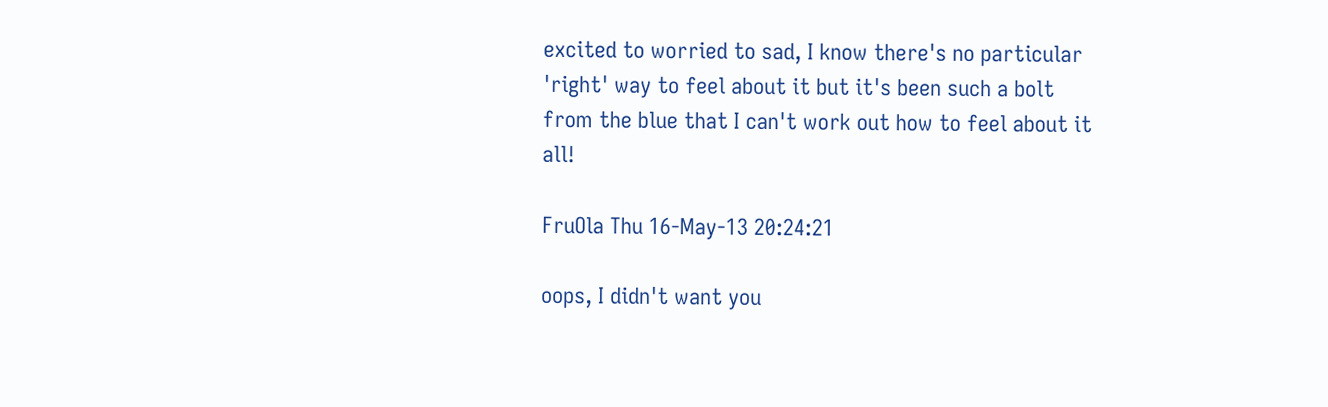excited to worried to sad, I know there's no particular 'right' way to feel about it but it's been such a bolt from the blue that I can't work out how to feel about it all!

FruOla Thu 16-May-13 20:24:21

oops, I didn't want you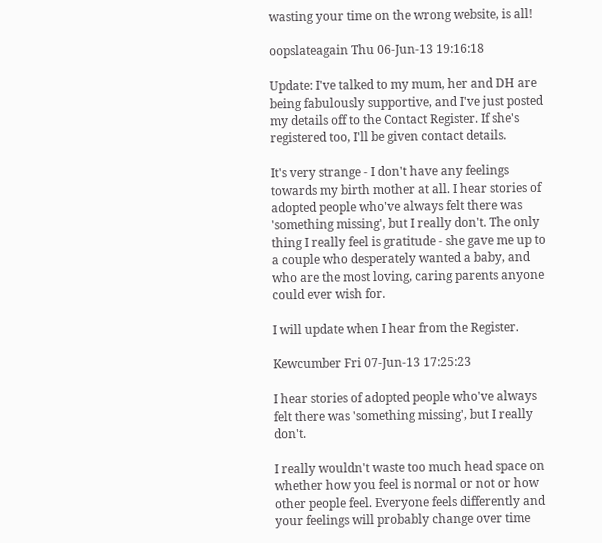wasting your time on the wrong website, is all!

oopslateagain Thu 06-Jun-13 19:16:18

Update: I've talked to my mum, her and DH are being fabulously supportive, and I've just posted my details off to the Contact Register. If she's registered too, I'll be given contact details.

It's very strange - I don't have any feelings towards my birth mother at all. I hear stories of adopted people who've always felt there was 'something missing', but I really don't. The only thing I really feel is gratitude - she gave me up to a couple who desperately wanted a baby, and who are the most loving, caring parents anyone could ever wish for.

I will update when I hear from the Register.

Kewcumber Fri 07-Jun-13 17:25:23

I hear stories of adopted people who've always felt there was 'something missing', but I really don't.

I really wouldn't waste too much head space on whether how you feel is normal or not or how other people feel. Everyone feels differently and your feelings will probably change over time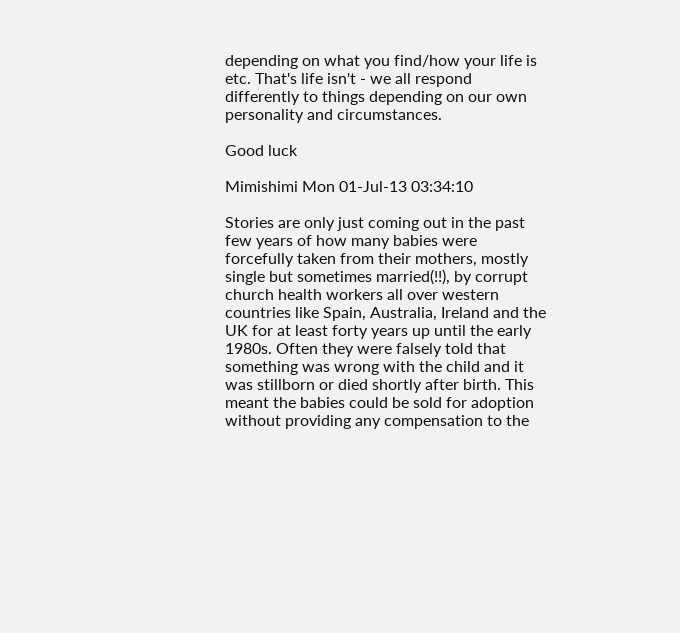depending on what you find/how your life is etc. That's life isn't - we all respond differently to things depending on our own personality and circumstances.

Good luck

Mimishimi Mon 01-Jul-13 03:34:10

Stories are only just coming out in the past few years of how many babies were forcefully taken from their mothers, mostly single but sometimes married(!!), by corrupt church health workers all over western countries like Spain, Australia, Ireland and the UK for at least forty years up until the early 1980s. Often they were falsely told that something was wrong with the child and it was stillborn or died shortly after birth. This meant the babies could be sold for adoption without providing any compensation to the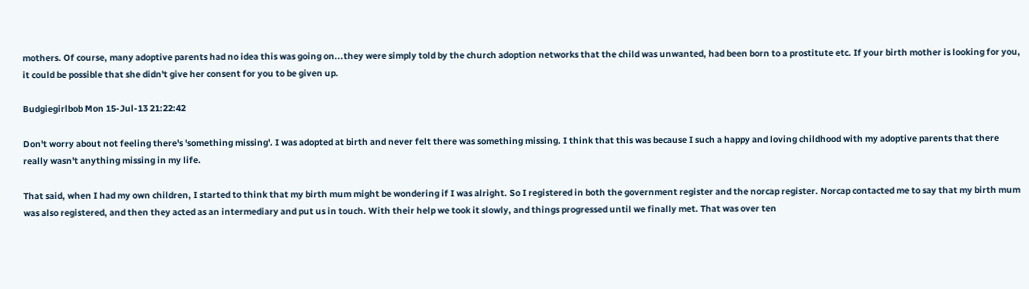mothers. Of course, many adoptive parents had no idea this was going on...they were simply told by the church adoption networks that the child was unwanted, had been born to a prostitute etc. If your birth mother is looking for you, it could be possible that she didn't give her consent for you to be given up.

Budgiegirlbob Mon 15-Jul-13 21:22:42

Don't worry about not feeling there's 'something missing'. I was adopted at birth and never felt there was something missing. I think that this was because I such a happy and loving childhood with my adoptive parents that there really wasn't anything missing in my life.

That said, when I had my own children, I started to think that my birth mum might be wondering if I was alright. So I registered in both the government register and the norcap register. Norcap contacted me to say that my birth mum was also registered, and then they acted as an intermediary and put us in touch. With their help we took it slowly, and things progressed until we finally met. That was over ten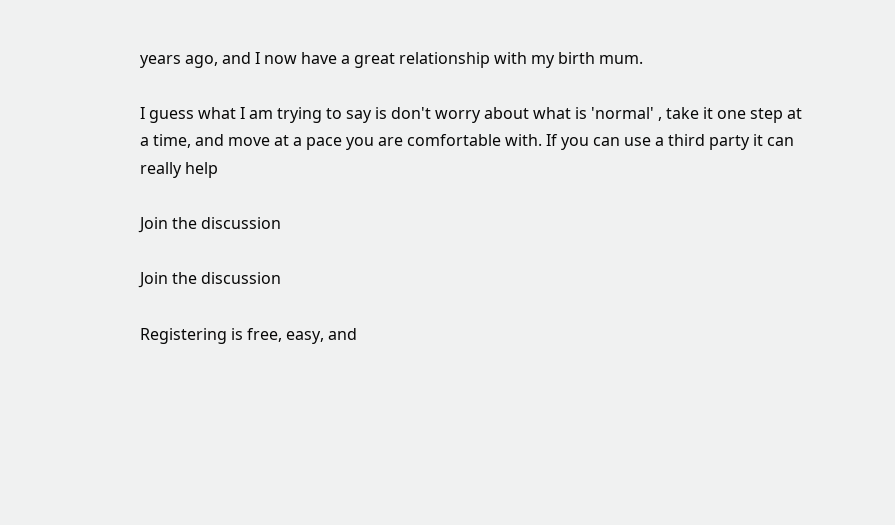years ago, and I now have a great relationship with my birth mum.

I guess what I am trying to say is don't worry about what is 'normal' , take it one step at a time, and move at a pace you are comfortable with. If you can use a third party it can really help

Join the discussion

Join the discussion

Registering is free, easy, and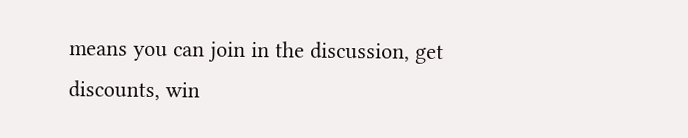means you can join in the discussion, get discounts, win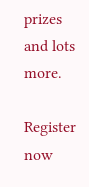prizes and lots more.

Register now